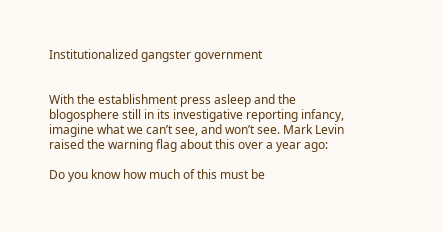Institutionalized gangster government


With the establishment press asleep and the blogosphere still in its investigative reporting infancy, imagine what we can’t see, and won’t see. Mark Levin raised the warning flag about this over a year ago:

Do you know how much of this must be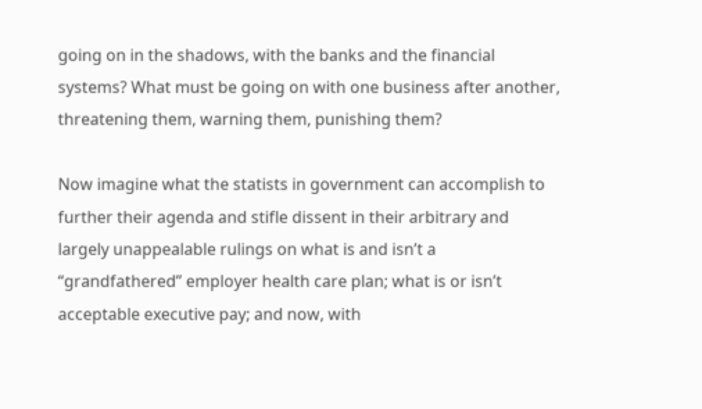going on in the shadows, with the banks and the financial systems? What must be going on with one business after another, threatening them, warning them, punishing them?

Now imagine what the statists in government can accomplish to further their agenda and stifle dissent in their arbitrary and largely unappealable rulings on what is and isn’t a “grandfathered” employer health care plan; what is or isn’t acceptable executive pay; and now, with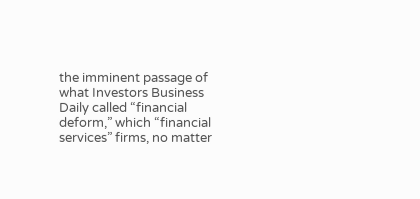the imminent passage of what Investors Business Daily called “financial deform,” which “financial services” firms, no matter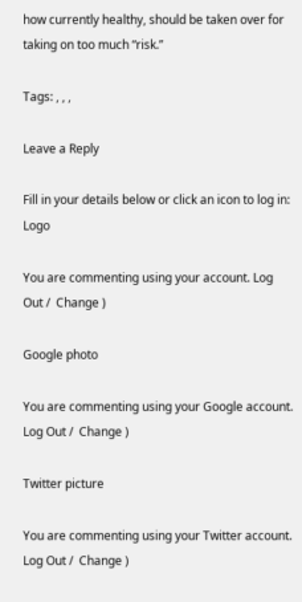how currently healthy, should be taken over for taking on too much “risk.”

Tags: , , ,

Leave a Reply

Fill in your details below or click an icon to log in: Logo

You are commenting using your account. Log Out /  Change )

Google photo

You are commenting using your Google account. Log Out /  Change )

Twitter picture

You are commenting using your Twitter account. Log Out /  Change )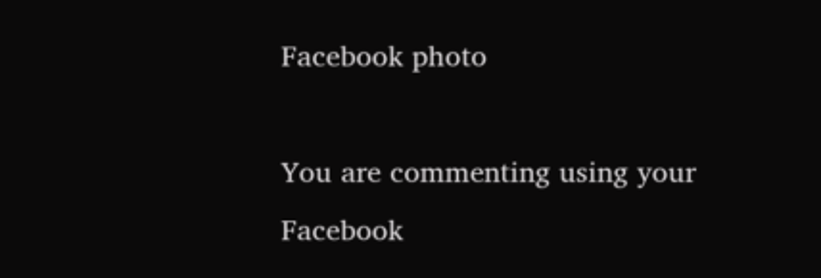Facebook photo

You are commenting using your Facebook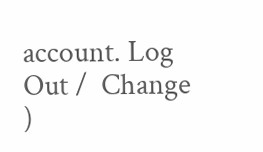account. Log Out /  Change )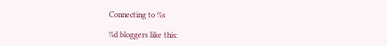Connecting to %s

%d bloggers like this: